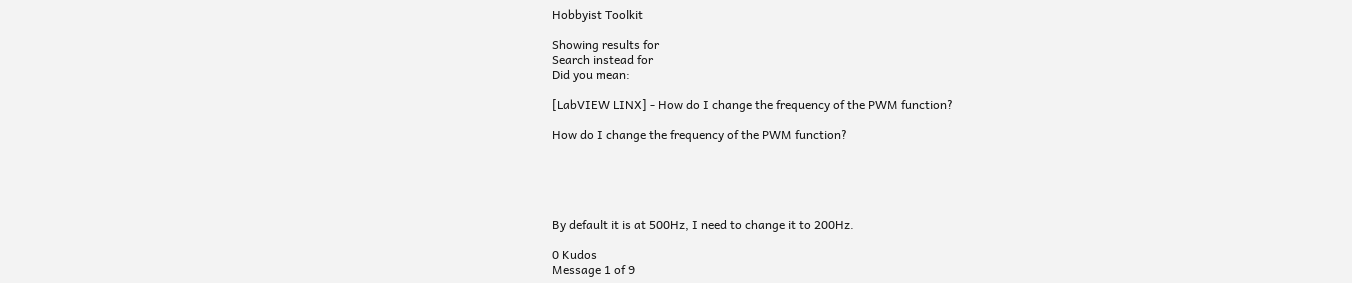Hobbyist Toolkit

Showing results for
Search instead for
Did you mean:

[LabVIEW LINX] - How do I change the frequency of the PWM function?

How do I change the frequency of the PWM function?





By default it is at 500Hz, I need to change it to 200Hz.

0 Kudos
Message 1 of 9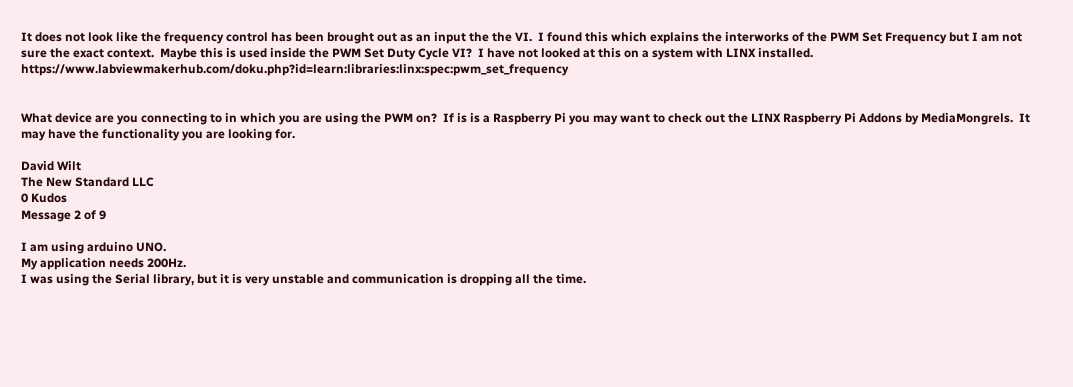It does not look like the frequency control has been brought out as an input the the VI.  I found this which explains the interworks of the PWM Set Frequency but I am not sure the exact context.  Maybe this is used inside the PWM Set Duty Cycle VI?  I have not looked at this on a system with LINX installed.  https://www.labviewmakerhub.com/doku.php?id=learn:libraries:linx:spec:pwm_set_frequency


What device are you connecting to in which you are using the PWM on?  If is is a Raspberry Pi you may want to check out the LINX Raspberry Pi Addons by MediaMongrels.  It may have the functionality you are looking for.

David Wilt
The New Standard LLC
0 Kudos
Message 2 of 9

I am using arduino UNO.
My application needs 200Hz.
I was using the Serial library, but it is very unstable and communication is dropping all the time.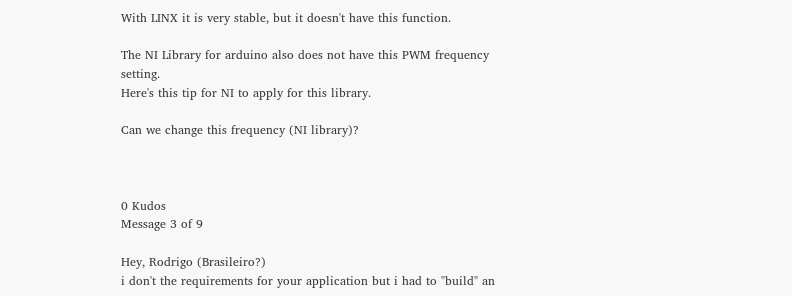With LINX it is very stable, but it doesn't have this function.

The NI Library for arduino also does not have this PWM frequency setting.
Here's this tip for NI to apply for this library.

Can we change this frequency (NI library)?



0 Kudos
Message 3 of 9

Hey, Rodrigo (Brasileiro?)
i don't the requirements for your application but i had to "build" an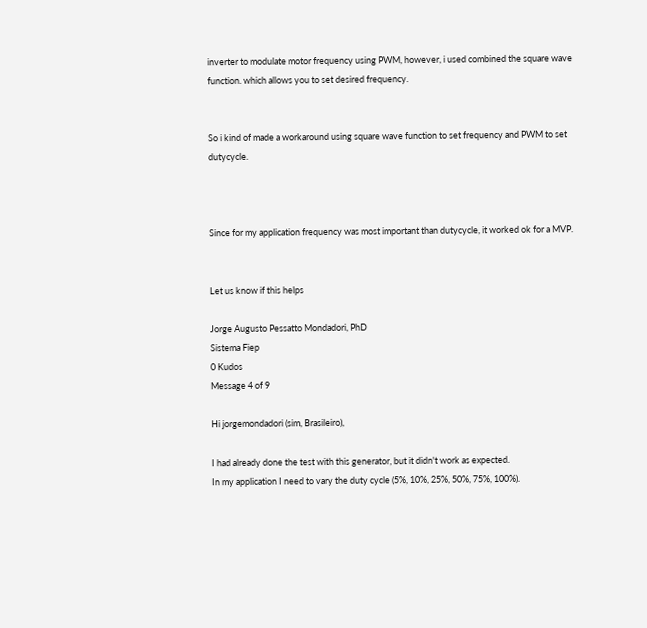inverter to modulate motor frequency using PWM, however, i used combined the square wave function. which allows you to set desired frequency.


So i kind of made a workaround using square wave function to set frequency and PWM to set dutycycle.



Since for my application frequency was most important than dutycycle, it worked ok for a MVP.


Let us know if this helps

Jorge Augusto Pessatto Mondadori, PhD
Sistema Fiep
0 Kudos
Message 4 of 9

Hi jorgemondadori (sim, Brasileiro),

I had already done the test with this generator, but it didn't work as expected.
In my application I need to vary the duty cycle (5%, 10%, 25%, 50%, 75%, 100%).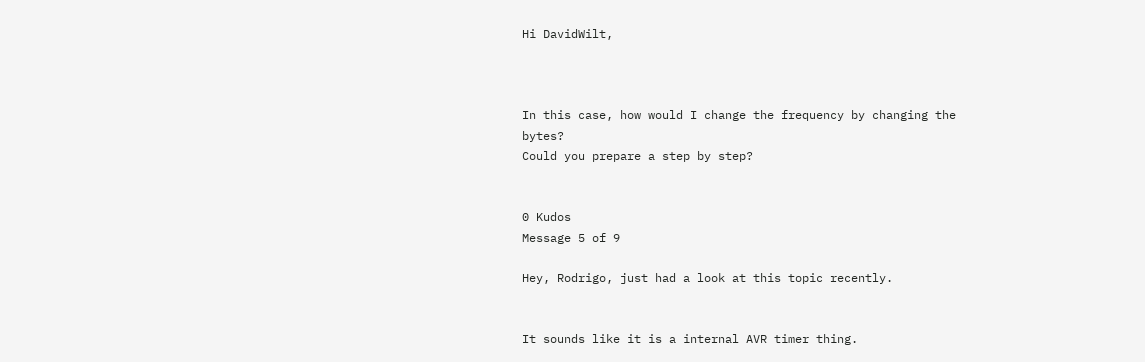Hi DavidWilt,



In this case, how would I change the frequency by changing the bytes?
Could you prepare a step by step?


0 Kudos
Message 5 of 9

Hey, Rodrigo, just had a look at this topic recently.


It sounds like it is a internal AVR timer thing.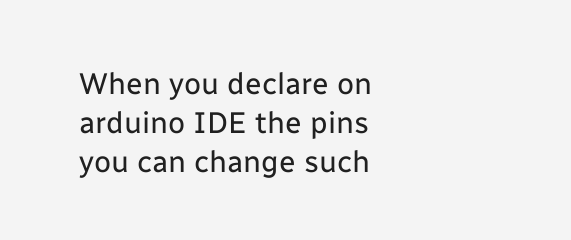When you declare on arduino IDE the pins you can change such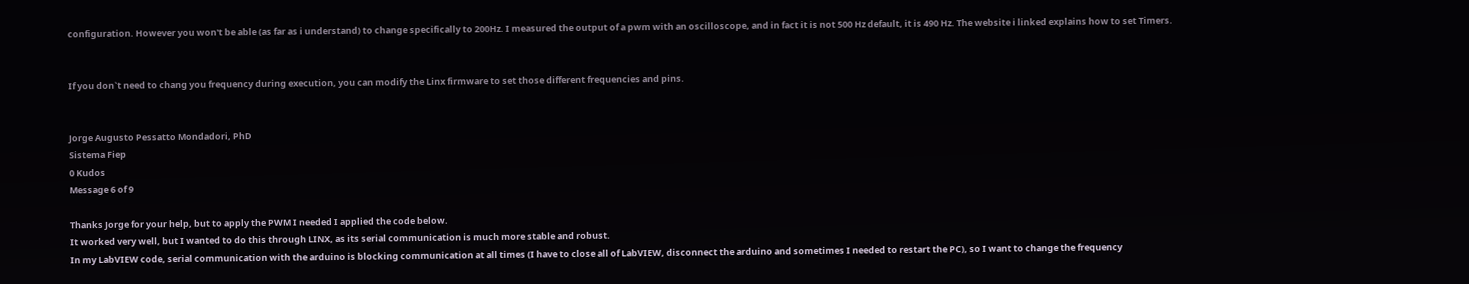configuration. However you won't be able (as far as i understand) to change specifically to 200Hz. I measured the output of a pwm with an oscilloscope, and in fact it is not 500 Hz default, it is 490 Hz. The website i linked explains how to set Timers.


If you don`t need to chang you frequency during execution, you can modify the Linx firmware to set those different frequencies and pins.


Jorge Augusto Pessatto Mondadori, PhD
Sistema Fiep
0 Kudos
Message 6 of 9

Thanks Jorge for your help, but to apply the PWM I needed I applied the code below.
It worked very well, but I wanted to do this through LINX, as its serial communication is much more stable and robust.
In my LabVIEW code, serial communication with the arduino is blocking communication at all times (I have to close all of LabVIEW, disconnect the arduino and sometimes I needed to restart the PC), so I want to change the frequency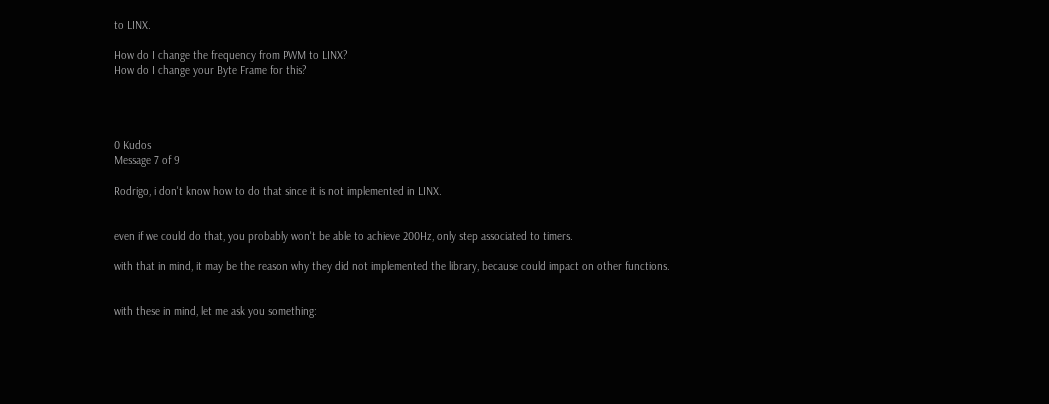to LINX.

How do I change the frequency from PWM to LINX?
How do I change your Byte Frame for this?




0 Kudos
Message 7 of 9

Rodrigo, i don't know how to do that since it is not implemented in LINX.


even if we could do that, you probably won't be able to achieve 200Hz, only step associated to timers.

with that in mind, it may be the reason why they did not implemented the library, because could impact on other functions.


with these in mind, let me ask you something: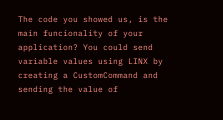The code you showed us, is the main funcionality of your application? You could send variable values using LINX by creating a CustomCommand and sending the value of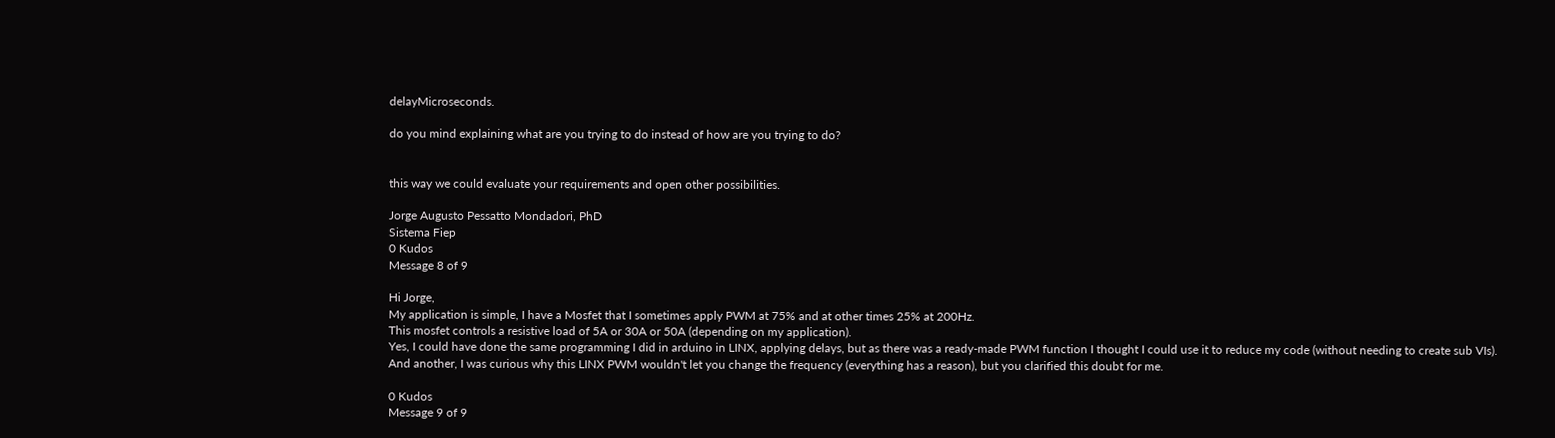delayMicroseconds.

do you mind explaining what are you trying to do instead of how are you trying to do?


this way we could evaluate your requirements and open other possibilities.

Jorge Augusto Pessatto Mondadori, PhD
Sistema Fiep
0 Kudos
Message 8 of 9

Hi Jorge,
My application is simple, I have a Mosfet that I sometimes apply PWM at 75% and at other times 25% at 200Hz.
This mosfet controls a resistive load of 5A or 30A or 50A (depending on my application).
Yes, I could have done the same programming I did in arduino in LINX, applying delays, but as there was a ready-made PWM function I thought I could use it to reduce my code (without needing to create sub VIs).
And another, I was curious why this LINX PWM wouldn't let you change the frequency (everything has a reason), but you clarified this doubt for me.

0 Kudos
Message 9 of 9